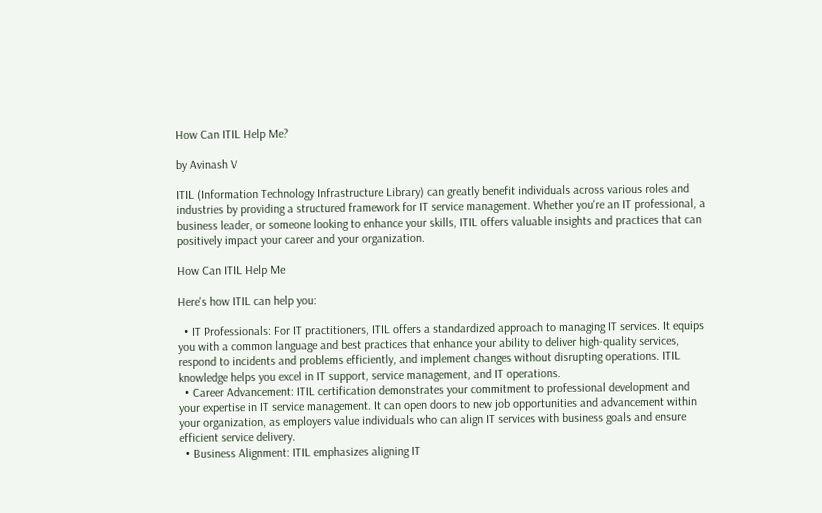How Can ITIL Help Me?

by Avinash V

ITIL (Information Technology Infrastructure Library) can greatly benefit individuals across various roles and industries by providing a structured framework for IT service management. Whether you're an IT professional, a business leader, or someone looking to enhance your skills, ITIL offers valuable insights and practices that can positively impact your career and your organization.

How Can ITIL Help Me

Here's how ITIL can help you:

  • IT Professionals: For IT practitioners, ITIL offers a standardized approach to managing IT services. It equips you with a common language and best practices that enhance your ability to deliver high-quality services, respond to incidents and problems efficiently, and implement changes without disrupting operations. ITIL knowledge helps you excel in IT support, service management, and IT operations.
  • Career Advancement: ITIL certification demonstrates your commitment to professional development and your expertise in IT service management. It can open doors to new job opportunities and advancement within your organization, as employers value individuals who can align IT services with business goals and ensure efficient service delivery.
  • Business Alignment: ITIL emphasizes aligning IT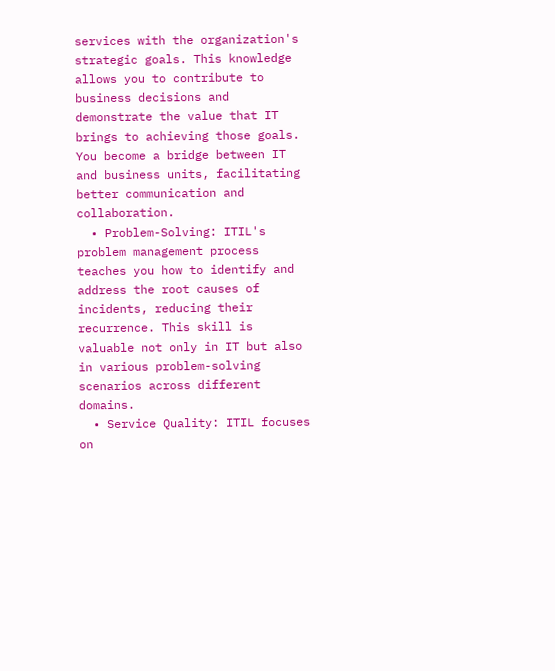services with the organization's strategic goals. This knowledge allows you to contribute to business decisions and demonstrate the value that IT brings to achieving those goals. You become a bridge between IT and business units, facilitating better communication and collaboration.
  • Problem-Solving: ITIL's problem management process teaches you how to identify and address the root causes of incidents, reducing their recurrence. This skill is valuable not only in IT but also in various problem-solving scenarios across different domains.
  • Service Quality: ITIL focuses on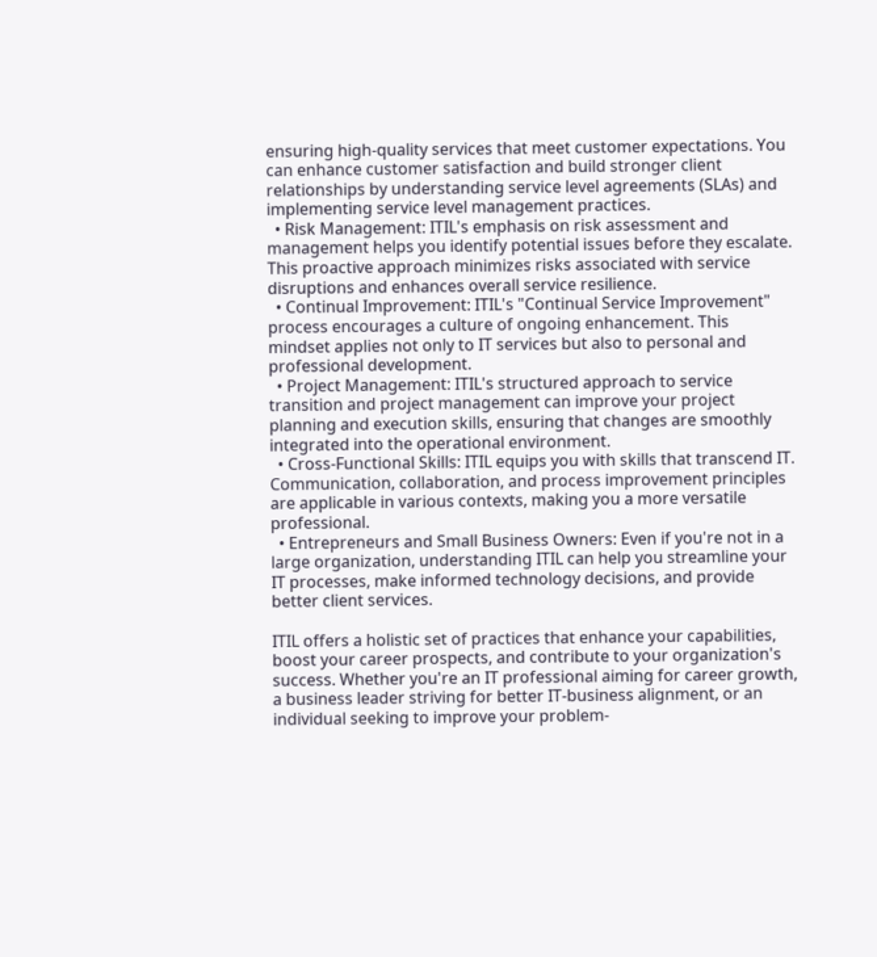ensuring high-quality services that meet customer expectations. You can enhance customer satisfaction and build stronger client relationships by understanding service level agreements (SLAs) and implementing service level management practices.
  • Risk Management: ITIL's emphasis on risk assessment and management helps you identify potential issues before they escalate. This proactive approach minimizes risks associated with service disruptions and enhances overall service resilience.
  • Continual Improvement: ITIL's "Continual Service Improvement" process encourages a culture of ongoing enhancement. This mindset applies not only to IT services but also to personal and professional development.
  • Project Management: ITIL's structured approach to service transition and project management can improve your project planning and execution skills, ensuring that changes are smoothly integrated into the operational environment.
  • Cross-Functional Skills: ITIL equips you with skills that transcend IT. Communication, collaboration, and process improvement principles are applicable in various contexts, making you a more versatile professional.
  • Entrepreneurs and Small Business Owners: Even if you're not in a large organization, understanding ITIL can help you streamline your IT processes, make informed technology decisions, and provide better client services.

ITIL offers a holistic set of practices that enhance your capabilities, boost your career prospects, and contribute to your organization's success. Whether you're an IT professional aiming for career growth, a business leader striving for better IT-business alignment, or an individual seeking to improve your problem-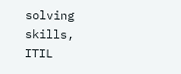solving skills, ITIL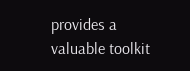provides a valuable toolkit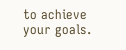to achieve your goals.